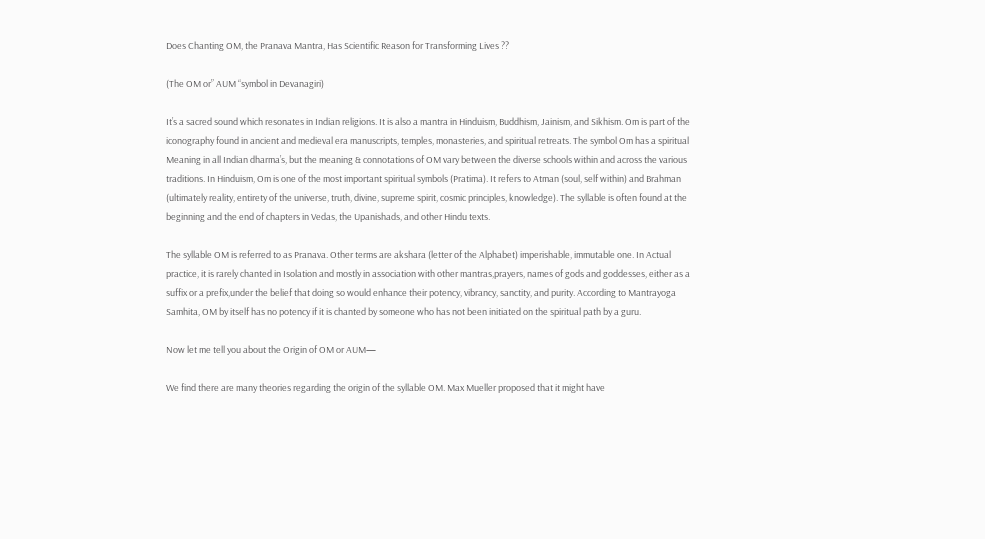Does Chanting OM, the Pranava Mantra, Has Scientific Reason for Transforming Lives ??

(The OM or” AUM “symbol in Devanagiri)

It’s a sacred sound which resonates in Indian religions. It is also a mantra in Hinduism, Buddhism, Jainism, and Sikhism. Om is part of the iconography found in ancient and medieval era manuscripts, temples, monasteries, and spiritual retreats. The symbol Om has a spiritual Meaning in all Indian dharma’s, but the meaning & connotations of OM vary between the diverse schools within and across the various traditions. In Hinduism, Om is one of the most important spiritual symbols (Pratima). It refers to Atman (soul, self within) and Brahman (ultimately reality, entirety of the universe, truth, divine, supreme spirit, cosmic principles, knowledge). The syllable is often found at the beginning and the end of chapters in Vedas, the Upanishads, and other Hindu texts.

The syllable OM is referred to as Pranava. Other terms are akshara (letter of the Alphabet) imperishable, immutable one. In Actual practice, it is rarely chanted in Isolation and mostly in association with other mantras,prayers, names of gods and goddesses, either as a suffix or a prefix,under the belief that doing so would enhance their potency, vibrancy, sanctity, and purity. According to Mantrayoga Samhita, OM by itself has no potency if it is chanted by someone who has not been initiated on the spiritual path by a guru.

Now let me tell you about the Origin of OM or AUM—

We find there are many theories regarding the origin of the syllable OM. Max Mueller proposed that it might have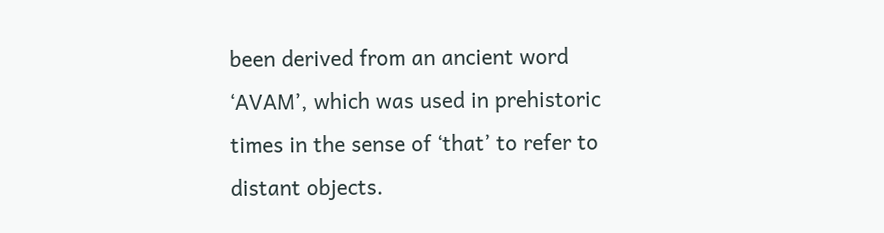been derived from an ancient word ‘AVAM’, which was used in prehistoric times in the sense of ‘that’ to refer to distant objects.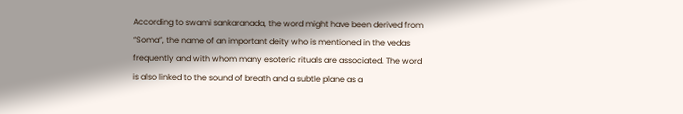According to swami sankaranada, the word might have been derived from “Soma”, the name of an important deity who is mentioned in the vedas frequently and with whom many esoteric rituals are associated. The word is also linked to the sound of breath and a subtle plane as a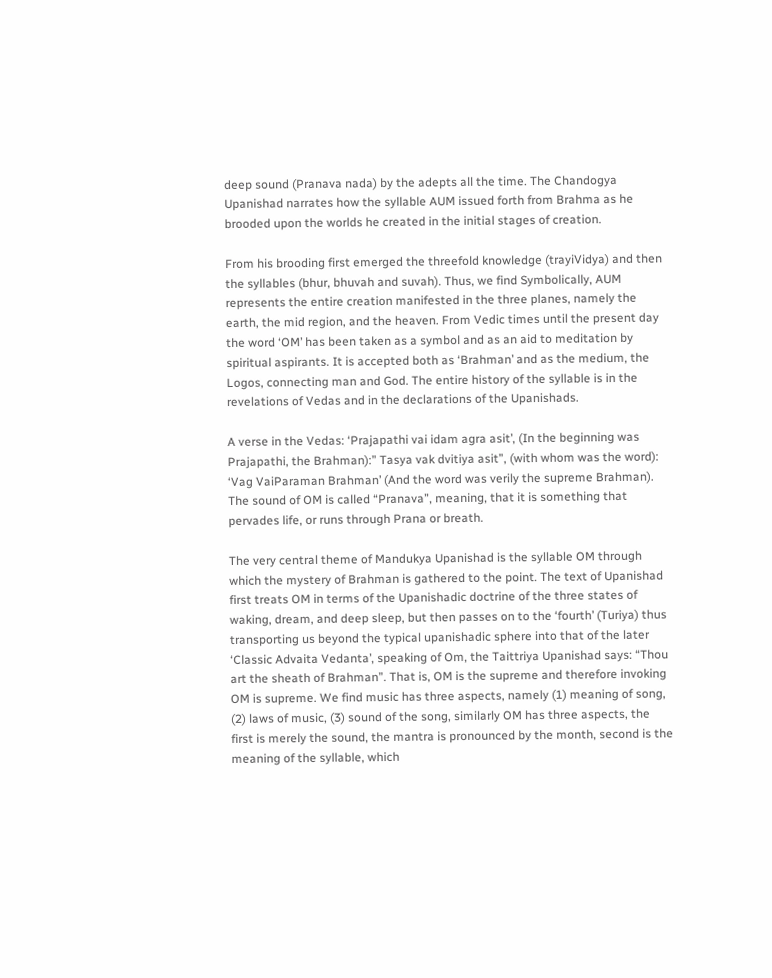deep sound (Pranava nada) by the adepts all the time. The Chandogya Upanishad narrates how the syllable AUM issued forth from Brahma as he brooded upon the worlds he created in the initial stages of creation.

From his brooding first emerged the threefold knowledge (trayiVidya) and then the syllables (bhur, bhuvah and suvah). Thus, we find Symbolically, AUM represents the entire creation manifested in the three planes, namely the earth, the mid region, and the heaven. From Vedic times until the present day the word ‘OM’ has been taken as a symbol and as an aid to meditation by spiritual aspirants. It is accepted both as ‘Brahman’ and as the medium, the Logos, connecting man and God. The entire history of the syllable is in the revelations of Vedas and in the declarations of the Upanishads.

A verse in the Vedas: ‘Prajapathi vai idam agra asit’, (In the beginning was Prajapathi, the Brahman):” Tasya vak dvitiya asit”, (with whom was the word): ‘Vag VaiParaman Brahman’ (And the word was verily the supreme Brahman). The sound of OM is called “Pranava”, meaning, that it is something that pervades life, or runs through Prana or breath.

The very central theme of Mandukya Upanishad is the syllable OM through which the mystery of Brahman is gathered to the point. The text of Upanishad first treats OM in terms of the Upanishadic doctrine of the three states of waking, dream, and deep sleep, but then passes on to the ‘fourth’ (Turiya) thus transporting us beyond the typical upanishadic sphere into that of the later ‘Classic Advaita Vedanta’, speaking of Om, the Taittriya Upanishad says: “Thou art the sheath of Brahman”. That is, OM is the supreme and therefore invoking OM is supreme. We find music has three aspects, namely (1) meaning of song, (2) laws of music, (3) sound of the song, similarly OM has three aspects, the first is merely the sound, the mantra is pronounced by the month, second is the meaning of the syllable, which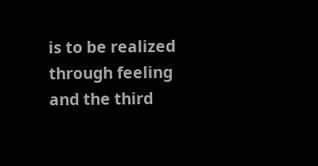is to be realized through feeling and the third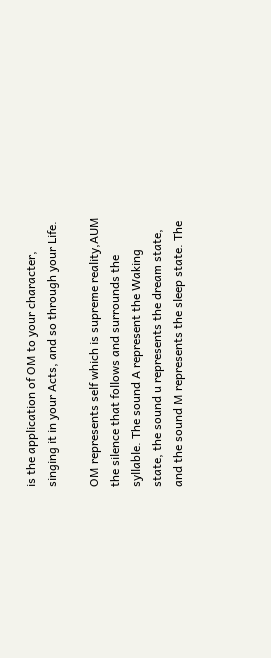is the application of OM to your character, singing it in your Acts, and so through your Life.

OM represents self which is supreme reality,AUM the silence that follows and surrounds the syllable. The sound A represent the Waking state, the sound u represents the dream state, and the sound M represents the sleep state. The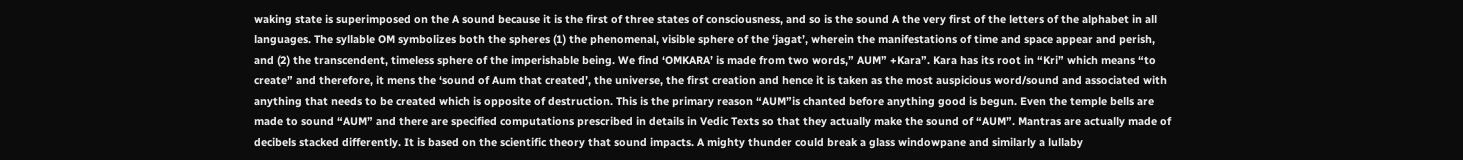waking state is superimposed on the A sound because it is the first of three states of consciousness, and so is the sound A the very first of the letters of the alphabet in all languages. The syllable OM symbolizes both the spheres (1) the phenomenal, visible sphere of the ‘jagat’, wherein the manifestations of time and space appear and perish, and (2) the transcendent, timeless sphere of the imperishable being. We find ‘OMKARA’ is made from two words,” AUM” +Kara”. Kara has its root in “Kri” which means “to create” and therefore, it mens the ‘sound of Aum that created’, the universe, the first creation and hence it is taken as the most auspicious word/sound and associated with anything that needs to be created which is opposite of destruction. This is the primary reason “AUM”is chanted before anything good is begun. Even the temple bells are made to sound “AUM” and there are specified computations prescribed in details in Vedic Texts so that they actually make the sound of “AUM”. Mantras are actually made of decibels stacked differently. It is based on the scientific theory that sound impacts. A mighty thunder could break a glass windowpane and similarly a lullaby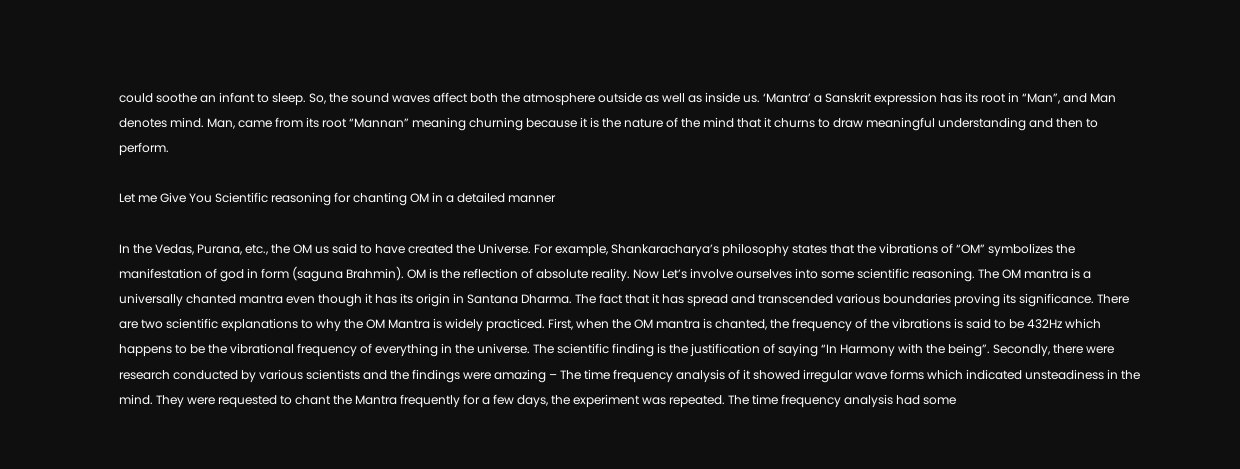could soothe an infant to sleep. So, the sound waves affect both the atmosphere outside as well as inside us. ‘Mantra’ a Sanskrit expression has its root in “Man”, and Man denotes mind. Man, came from its root “Mannan” meaning churning because it is the nature of the mind that it churns to draw meaningful understanding and then to perform.

Let me Give You Scientific reasoning for chanting OM in a detailed manner

In the Vedas, Purana, etc., the OM us said to have created the Universe. For example, Shankaracharya’s philosophy states that the vibrations of “OM” symbolizes the manifestation of god in form (saguna Brahmin). OM is the reflection of absolute reality. Now Let’s involve ourselves into some scientific reasoning. The OM mantra is a universally chanted mantra even though it has its origin in Santana Dharma. The fact that it has spread and transcended various boundaries proving its significance. There are two scientific explanations to why the OM Mantra is widely practiced. First, when the OM mantra is chanted, the frequency of the vibrations is said to be 432Hz which happens to be the vibrational frequency of everything in the universe. The scientific finding is the justification of saying “In Harmony with the being”. Secondly, there were research conducted by various scientists and the findings were amazing – The time frequency analysis of it showed irregular wave forms which indicated unsteadiness in the mind. They were requested to chant the Mantra frequently for a few days, the experiment was repeated. The time frequency analysis had some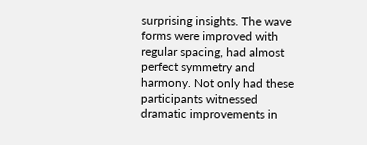surprising insights. The wave forms were improved with regular spacing, had almost perfect symmetry and harmony. Not only had these participants witnessed dramatic improvements in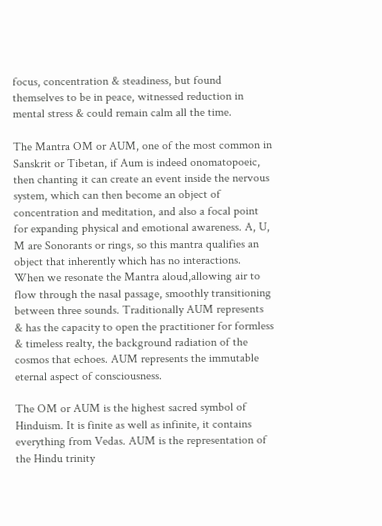focus, concentration & steadiness, but found themselves to be in peace, witnessed reduction in mental stress & could remain calm all the time.

The Mantra OM or AUM, one of the most common in Sanskrit or Tibetan, if Aum is indeed onomatopoeic, then chanting it can create an event inside the nervous system, which can then become an object of concentration and meditation, and also a focal point for expanding physical and emotional awareness. A, U, M are Sonorants or rings, so this mantra qualifies an object that inherently which has no interactions. When we resonate the Mantra aloud,allowing air to flow through the nasal passage, smoothly transitioning between three sounds. Traditionally AUM represents & has the capacity to open the practitioner for formless & timeless realty, the background radiation of the cosmos that echoes. AUM represents the immutable eternal aspect of consciousness.

The OM or AUM is the highest sacred symbol of Hinduism. It is finite as well as infinite, it contains everything from Vedas. AUM is the representation of the Hindu trinity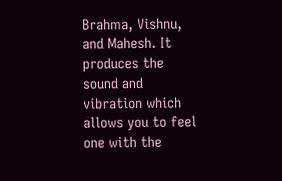Brahma, Vishnu, and Mahesh. It produces the sound and vibration which allows you to feel one with the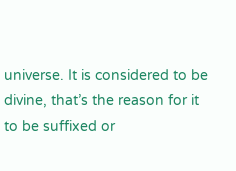universe. It is considered to be divine, that’s the reason for it to be suffixed or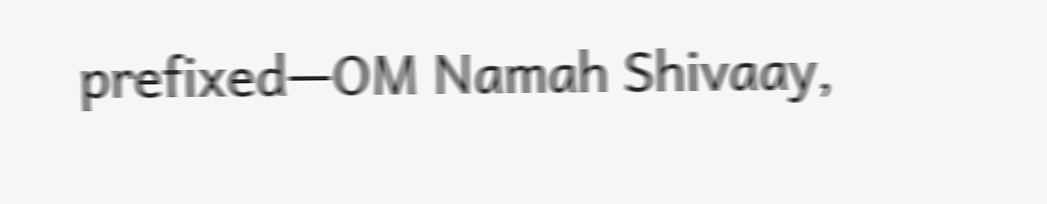prefixed—OM Namah Shivaay,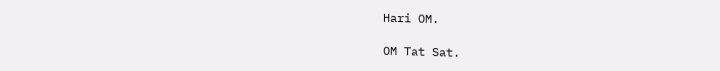Hari OM.

OM Tat Sat.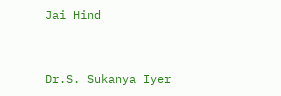Jai Hind


Dr.S. Sukanya Iyer